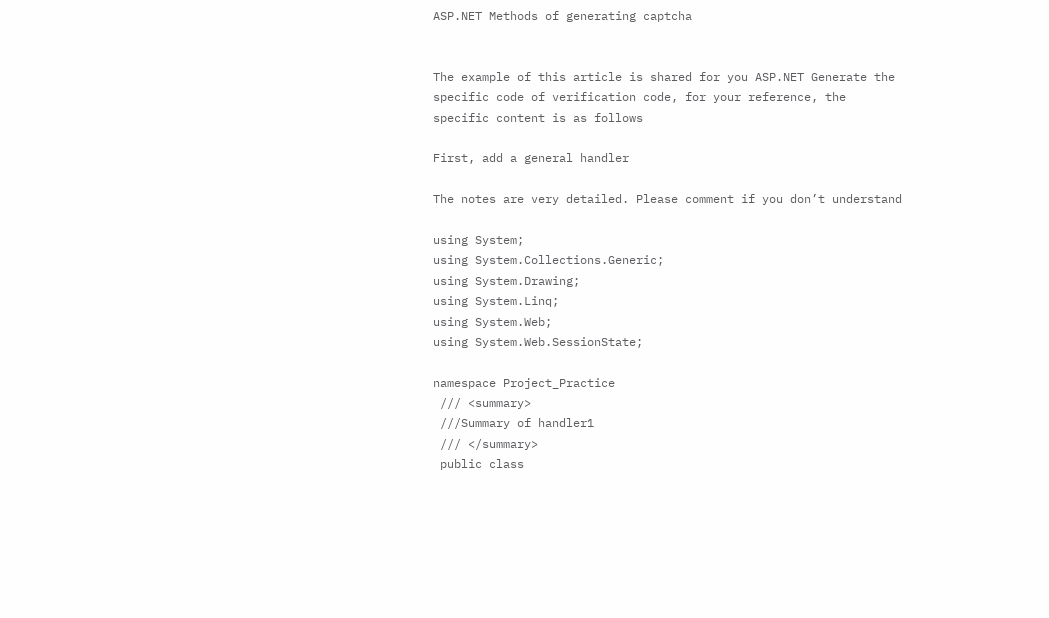ASP.NET Methods of generating captcha


The example of this article is shared for you ASP.NET Generate the specific code of verification code, for your reference, the specific content is as follows

First, add a general handler

The notes are very detailed. Please comment if you don’t understand

using System;
using System.Collections.Generic;
using System.Drawing;
using System.Linq;
using System.Web;
using System.Web.SessionState;

namespace Project_Practice
 /// <summary>
 ///Summary of handler1
 /// </summary>
 public class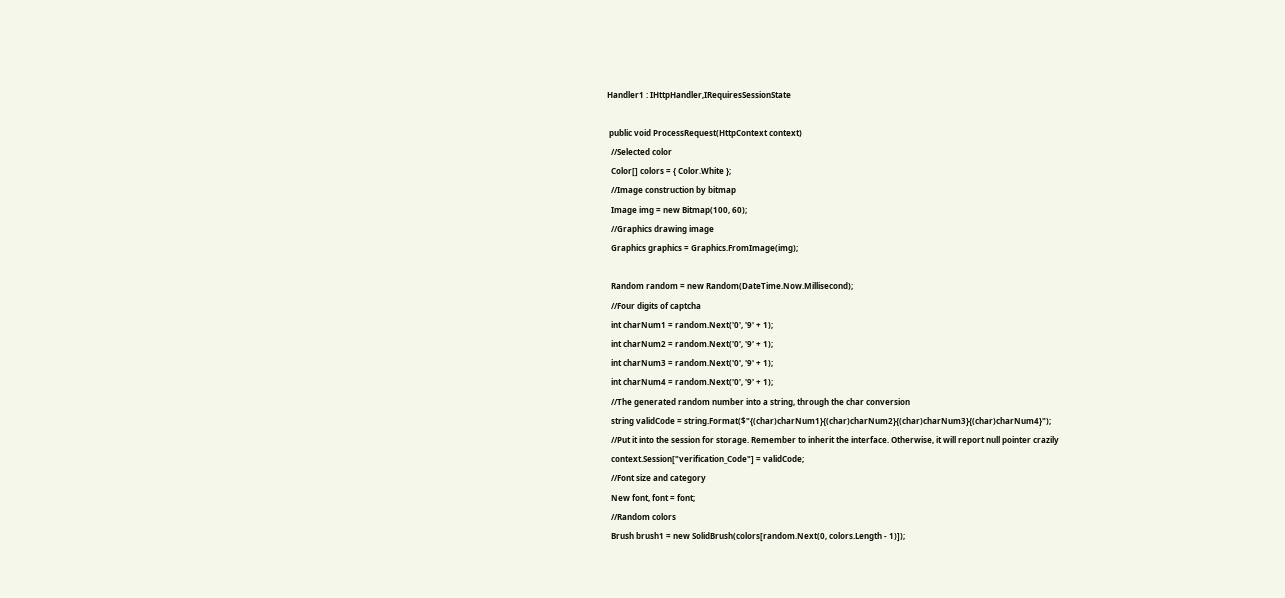Handler1 : IHttpHandler,IRequiresSessionState

 public void ProcessRequest(HttpContext context)
  //Selected color
  Color[] colors = { Color.White };
  //Image construction by bitmap
  Image img = new Bitmap(100, 60);
  //Graphics drawing image
  Graphics graphics = Graphics.FromImage(img);

  Random random = new Random(DateTime.Now.Millisecond);
  //Four digits of captcha
  int charNum1 = random.Next('0', '9' + 1);
  int charNum2 = random.Next('0', '9' + 1);
  int charNum3 = random.Next('0', '9' + 1);
  int charNum4 = random.Next('0', '9' + 1);
  //The generated random number into a string, through the char conversion
  string validCode = string.Format($"{(char)charNum1}{(char)charNum2}{(char)charNum3}{(char)charNum4}");
  //Put it into the session for storage. Remember to inherit the interface. Otherwise, it will report null pointer crazily
  context.Session["verification_Code"] = validCode;
  //Font size and category
  New font, font = font;
  //Random colors
  Brush brush1 = new SolidBrush(colors[random.Next(0, colors.Length - 1)]);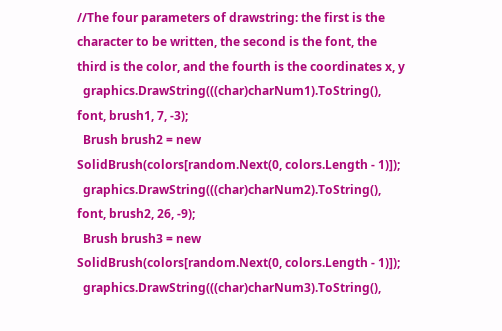//The four parameters of drawstring: the first is the character to be written, the second is the font, the third is the color, and the fourth is the coordinates x, y
  graphics.DrawString(((char)charNum1).ToString(), font, brush1, 7, -3);
  Brush brush2 = new SolidBrush(colors[random.Next(0, colors.Length - 1)]);
  graphics.DrawString(((char)charNum2).ToString(), font, brush2, 26, -9);
  Brush brush3 = new SolidBrush(colors[random.Next(0, colors.Length - 1)]);
  graphics.DrawString(((char)charNum3).ToString(),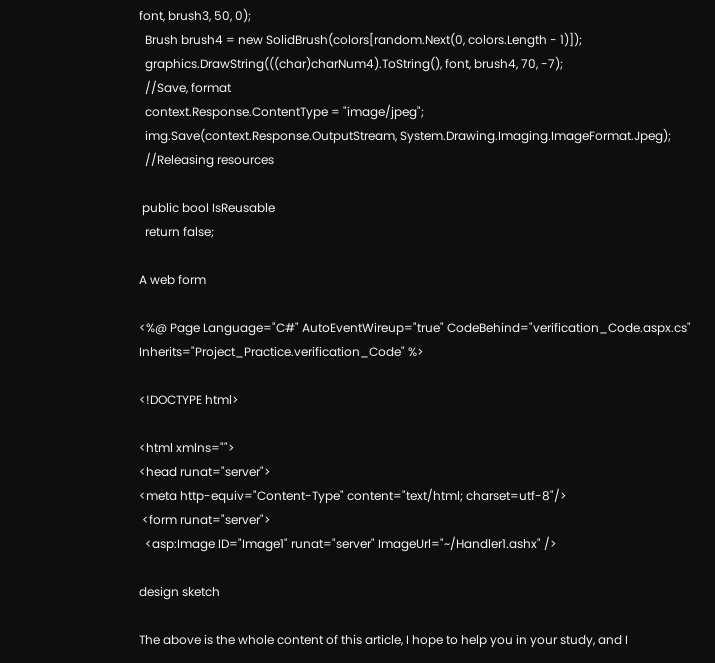font, brush3, 50, 0);
  Brush brush4 = new SolidBrush(colors[random.Next(0, colors.Length - 1)]);
  graphics.DrawString(((char)charNum4).ToString(), font, brush4, 70, -7);
  //Save, format
  context.Response.ContentType = "image/jpeg";
  img.Save(context.Response.OutputStream, System.Drawing.Imaging.ImageFormat.Jpeg);
  //Releasing resources

 public bool IsReusable
  return false;

A web form

<%@ Page Language="C#" AutoEventWireup="true" CodeBehind="verification_Code.aspx.cs" Inherits="Project_Practice.verification_Code" %>

<!DOCTYPE html>

<html xmlns="">
<head runat="server">
<meta http-equiv="Content-Type" content="text/html; charset=utf-8"/>
 <form runat="server">
  <asp:Image ID="Image1" runat="server" ImageUrl="~/Handler1.ashx" />

design sketch

The above is the whole content of this article, I hope to help you in your study, and I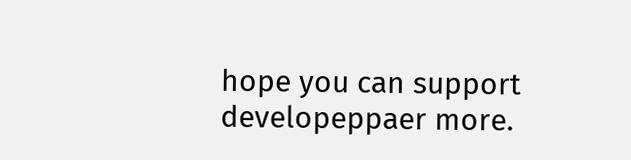hope you can support developeppaer more.